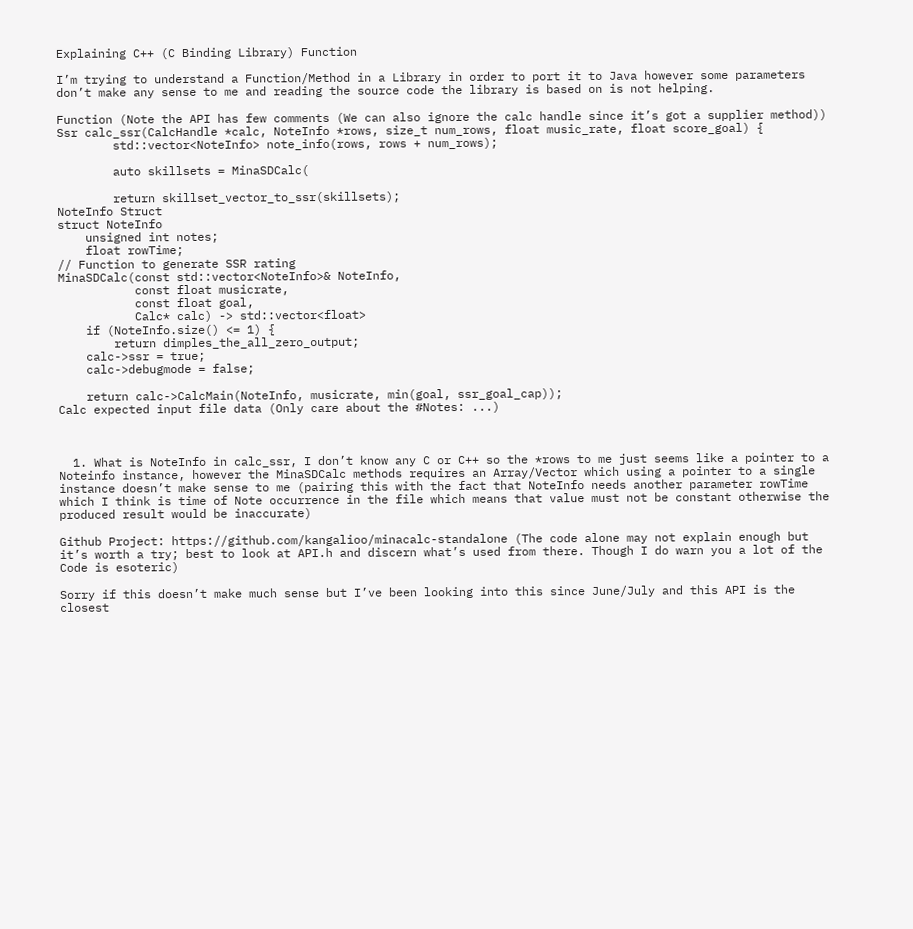Explaining C++ (C Binding Library) Function

I’m trying to understand a Function/Method in a Library in order to port it to Java however some parameters don’t make any sense to me and reading the source code the library is based on is not helping.

Function (Note the API has few comments (We can also ignore the calc handle since it’s got a supplier method))
Ssr calc_ssr(CalcHandle *calc, NoteInfo *rows, size_t num_rows, float music_rate, float score_goal) {
        std::vector<NoteInfo> note_info(rows, rows + num_rows);

        auto skillsets = MinaSDCalc(

        return skillset_vector_to_ssr(skillsets);
NoteInfo Struct
struct NoteInfo
    unsigned int notes;
    float rowTime;
// Function to generate SSR rating
MinaSDCalc(const std::vector<NoteInfo>& NoteInfo,
           const float musicrate,
           const float goal,
           Calc* calc) -> std::vector<float>
    if (NoteInfo.size() <= 1) {
        return dimples_the_all_zero_output;
    calc->ssr = true;
    calc->debugmode = false;

    return calc->CalcMain(NoteInfo, musicrate, min(goal, ssr_goal_cap));
Calc expected input file data (Only care about the #Notes: ...)



  1. What is NoteInfo in calc_ssr, I don’t know any C or C++ so the *rows to me just seems like a pointer to a Noteinfo instance, however the MinaSDCalc methods requires an Array/Vector which using a pointer to a single instance doesn’t make sense to me (pairing this with the fact that NoteInfo needs another parameter rowTime which I think is time of Note occurrence in the file which means that value must not be constant otherwise the produced result would be inaccurate)

Github Project: https://github.com/kangalioo/minacalc-standalone (The code alone may not explain enough but it’s worth a try; best to look at API.h and discern what’s used from there. Though I do warn you a lot of the Code is esoteric)

Sorry if this doesn’t make much sense but I’ve been looking into this since June/July and this API is the closest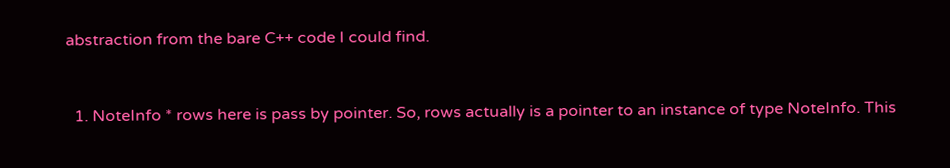abstraction from the bare C++ code I could find.


  1. NoteInfo * rows here is pass by pointer. So, rows actually is a pointer to an instance of type NoteInfo. This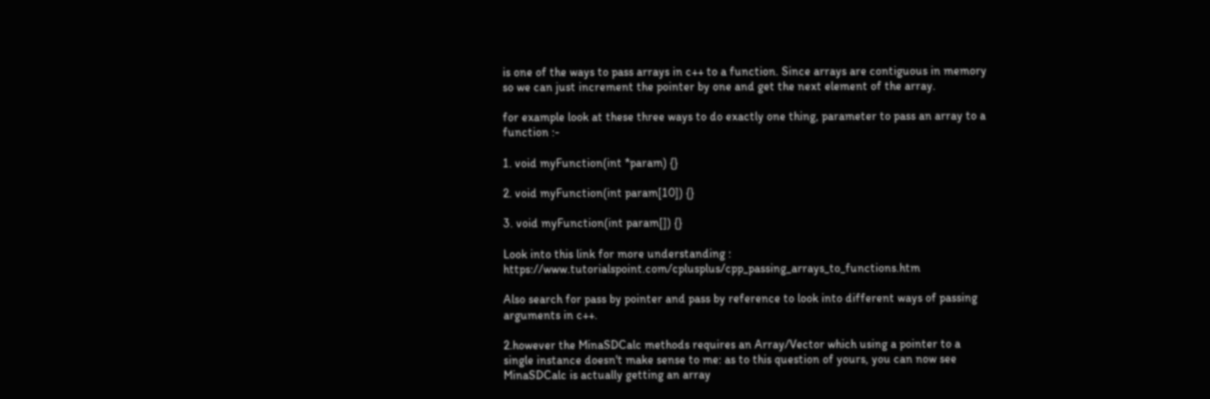is one of the ways to pass arrays in c++ to a function. Since arrays are contiguous in memory so we can just increment the pointer by one and get the next element of the array.

for example look at these three ways to do exactly one thing, parameter to pass an array to a function :-

1. void myFunction(int *param) {}

2. void myFunction(int param[10]) {}

3. void myFunction(int param[]) {}

Look into this link for more understanding : https://www.tutorialspoint.com/cplusplus/cpp_passing_arrays_to_functions.htm

Also search for pass by pointer and pass by reference to look into different ways of passing arguments in c++.

2.however the MinaSDCalc methods requires an Array/Vector which using a pointer to a single instance doesn't make sense to me: as to this question of yours, you can now see MinaSDCalc is actually getting an array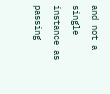and not a single instance as passing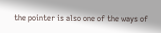the pointer is also one of the ways of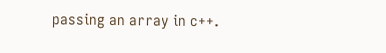passing an array in c++.